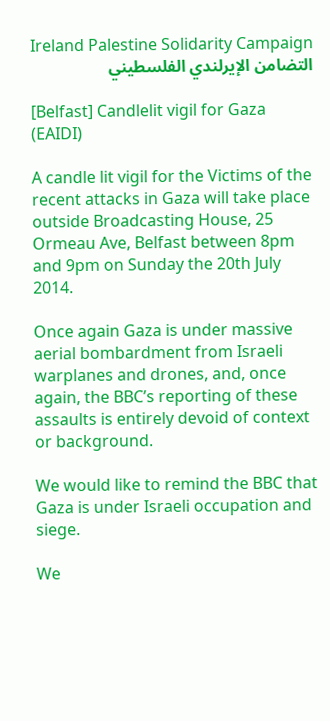Ireland Palestine Solidarity Campaign
التضامن الإيرلندي الفلسطيني

[Belfast] Candlelit vigil for Gaza (EAIDI)

A candle lit vigil for the Victims of the recent attacks in Gaza will take place outside Broadcasting House, 25 Ormeau Ave, Belfast between 8pm and 9pm on Sunday the 20th July 2014.

Once again Gaza is under massive aerial bombardment from Israeli warplanes and drones, and, once again, the BBC’s reporting of these assaults is entirely devoid of context or background.

We would like to remind the BBC that Gaza is under Israeli occupation and siege.

We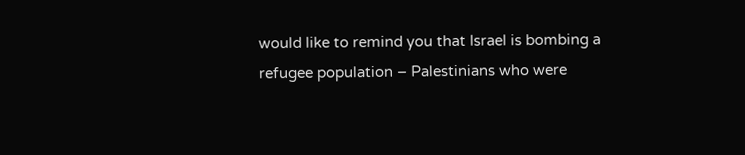would like to remind you that Israel is bombing a refugee population – Palestinians who were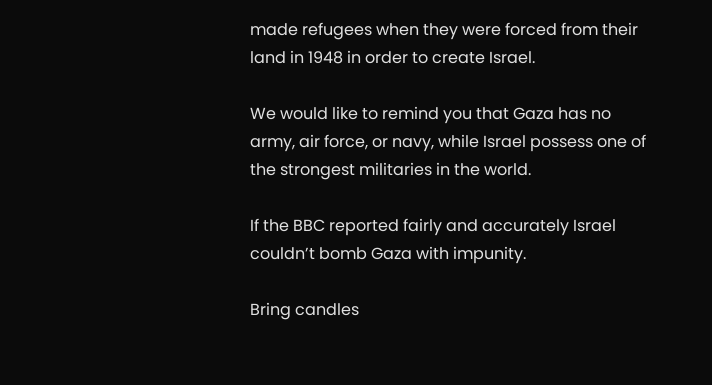made refugees when they were forced from their land in 1948 in order to create Israel.

We would like to remind you that Gaza has no army, air force, or navy, while Israel possess one of the strongest militaries in the world.

If the BBC reported fairly and accurately Israel couldn’t bomb Gaza with impunity.

Bring candles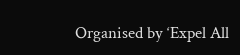Organised by ‘Expel All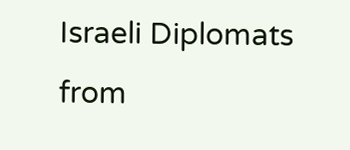Israeli Diplomats from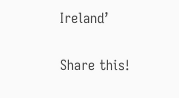Ireland’

Share this!